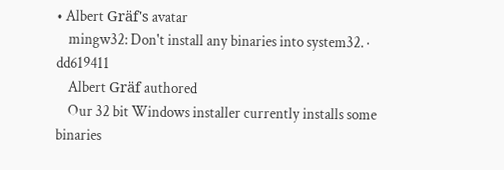• Albert Gräf's avatar
    mingw32: Don't install any binaries into system32. · dd619411
    Albert Gräf authored
    Our 32 bit Windows installer currently installs some binaries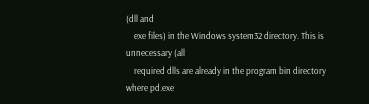(dll and
    exe files) in the Windows system32 directory. This is unnecessary (all
    required dlls are already in the program bin directory where pd.exe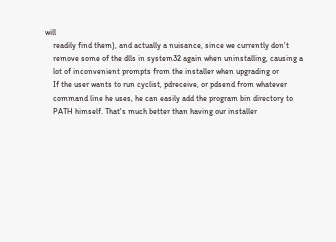will
    readily find them), and actually a nuisance, since we currently don't
    remove some of the dlls in system32 again when uninstalling, causing a
    lot of inconvenient prompts from the installer when upgrading or
    If the user wants to run cyclist, pdreceive, or pdsend from whatever
    command line he uses, he can easily add the program bin directory to
    PATH himself. That's much better than having our installer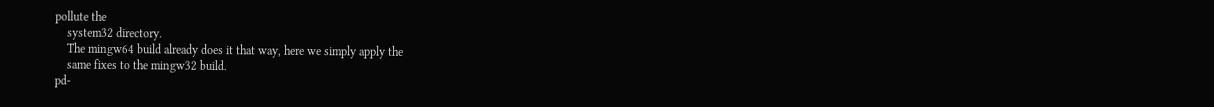pollute the
    system32 directory.
    The mingw64 build already does it that way, here we simply apply the
    same fixes to the mingw32 build.
pd-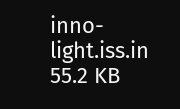inno-light.iss.in 55.2 KB